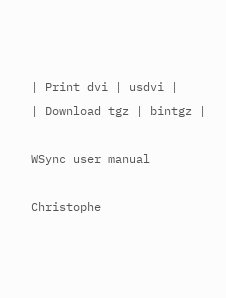| Print dvi | usdvi |
| Download tgz | bintgz |

WSync user manual

Christophe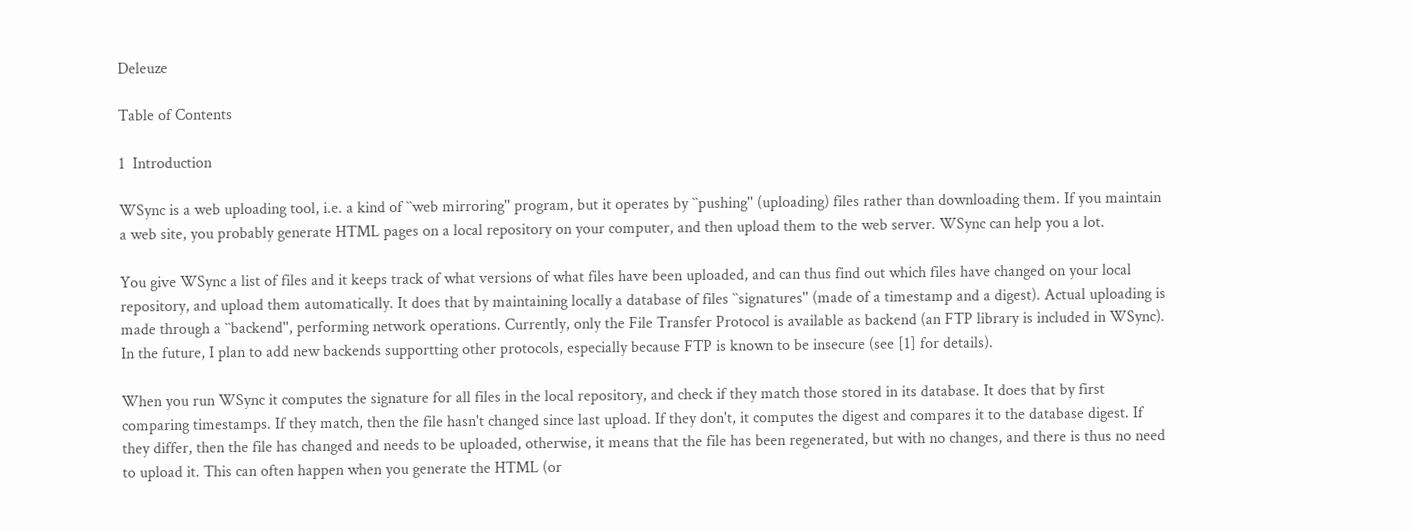Deleuze

Table of Contents

1  Introduction

WSync is a web uploading tool, i.e. a kind of ``web mirroring'' program, but it operates by ``pushing'' (uploading) files rather than downloading them. If you maintain a web site, you probably generate HTML pages on a local repository on your computer, and then upload them to the web server. WSync can help you a lot.

You give WSync a list of files and it keeps track of what versions of what files have been uploaded, and can thus find out which files have changed on your local repository, and upload them automatically. It does that by maintaining locally a database of files ``signatures'' (made of a timestamp and a digest). Actual uploading is made through a ``backend'', performing network operations. Currently, only the File Transfer Protocol is available as backend (an FTP library is included in WSync). In the future, I plan to add new backends supportting other protocols, especially because FTP is known to be insecure (see [1] for details).

When you run WSync it computes the signature for all files in the local repository, and check if they match those stored in its database. It does that by first comparing timestamps. If they match, then the file hasn't changed since last upload. If they don't, it computes the digest and compares it to the database digest. If they differ, then the file has changed and needs to be uploaded, otherwise, it means that the file has been regenerated, but with no changes, and there is thus no need to upload it. This can often happen when you generate the HTML (or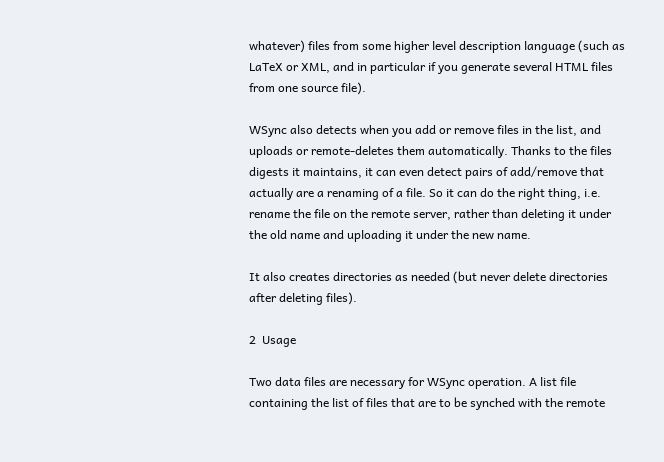whatever) files from some higher level description language (such as LaTeX or XML, and in particular if you generate several HTML files from one source file).

WSync also detects when you add or remove files in the list, and uploads or remote-deletes them automatically. Thanks to the files digests it maintains, it can even detect pairs of add/remove that actually are a renaming of a file. So it can do the right thing, i.e. rename the file on the remote server, rather than deleting it under the old name and uploading it under the new name.

It also creates directories as needed (but never delete directories after deleting files).

2  Usage

Two data files are necessary for WSync operation. A list file containing the list of files that are to be synched with the remote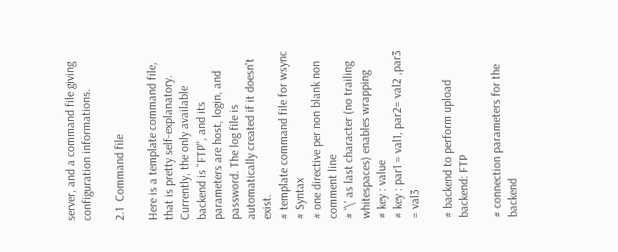server, and a command file giving configuration informations.

2.1  Command file

Here is a template command file, that is pretty self-explanatory. Currently, the only available backend is ``FTP'', and its parameters are host, login, and password. The log file is automatically created if it doesn't exist.
# template command file for wsync
# Syntax
# one directive per non blank non comment line
# '\' as last character (no trailing whitespaces) enables wrapping
# key : value
# key : par1 = val1, par2= val2 ,par3  = val3

# backend to perform upload
backend: FTP

# connection parameters for the backend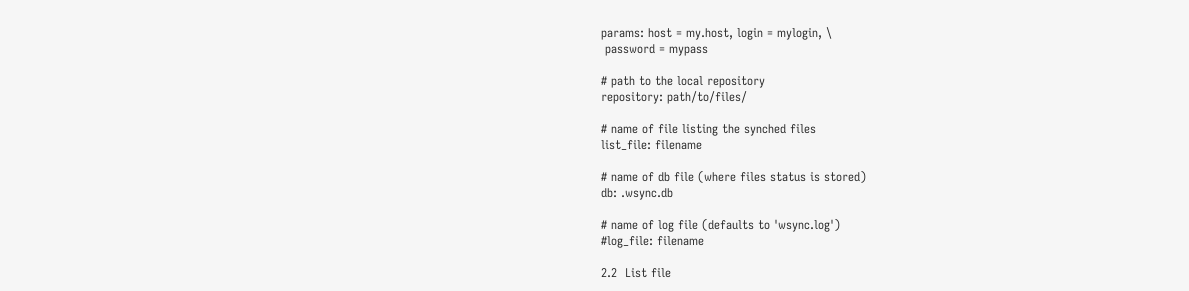params: host = my.host, login = mylogin, \
 password = mypass

# path to the local repository
repository: path/to/files/

# name of file listing the synched files
list_file: filename

# name of db file (where files status is stored)
db: .wsync.db

# name of log file (defaults to 'wsync.log')
#log_file: filename

2.2  List file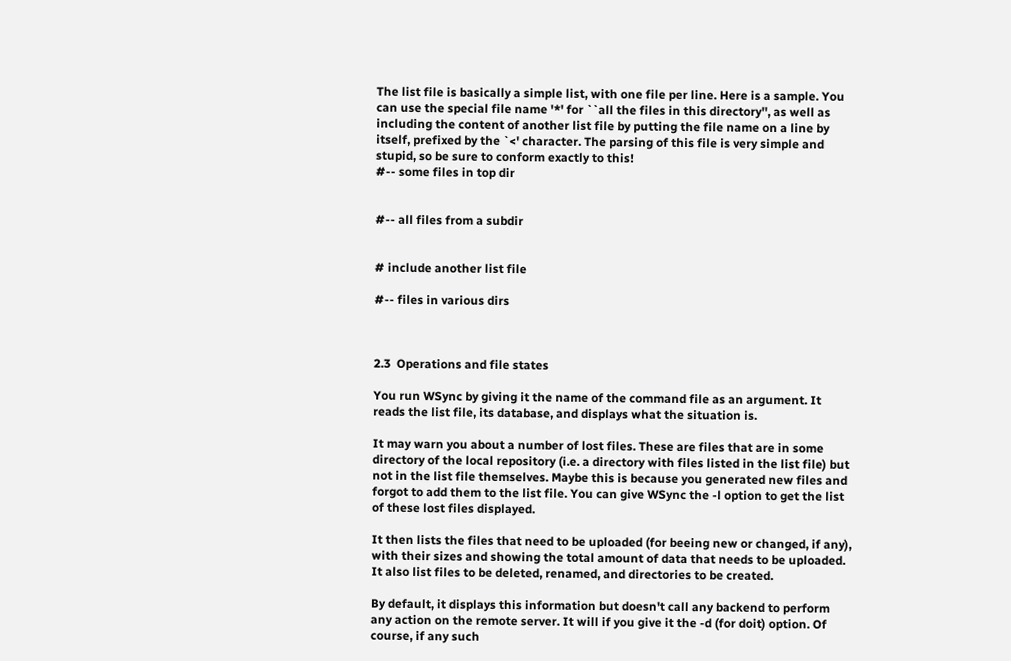The list file is basically a simple list, with one file per line. Here is a sample. You can use the special file name '*' for ``all the files in this directory'', as well as including the content of another list file by putting the file name on a line by itself, prefixed by the `<' character. The parsing of this file is very simple and stupid, so be sure to conform exactly to this!
#-- some files in top dir


#-- all files from a subdir


# include another list file

#-- files in various dirs



2.3  Operations and file states

You run WSync by giving it the name of the command file as an argument. It reads the list file, its database, and displays what the situation is.

It may warn you about a number of lost files. These are files that are in some directory of the local repository (i.e. a directory with files listed in the list file) but not in the list file themselves. Maybe this is because you generated new files and forgot to add them to the list file. You can give WSync the -l option to get the list of these lost files displayed.

It then lists the files that need to be uploaded (for beeing new or changed, if any), with their sizes and showing the total amount of data that needs to be uploaded. It also list files to be deleted, renamed, and directories to be created.

By default, it displays this information but doesn't call any backend to perform any action on the remote server. It will if you give it the -d (for doit) option. Of course, if any such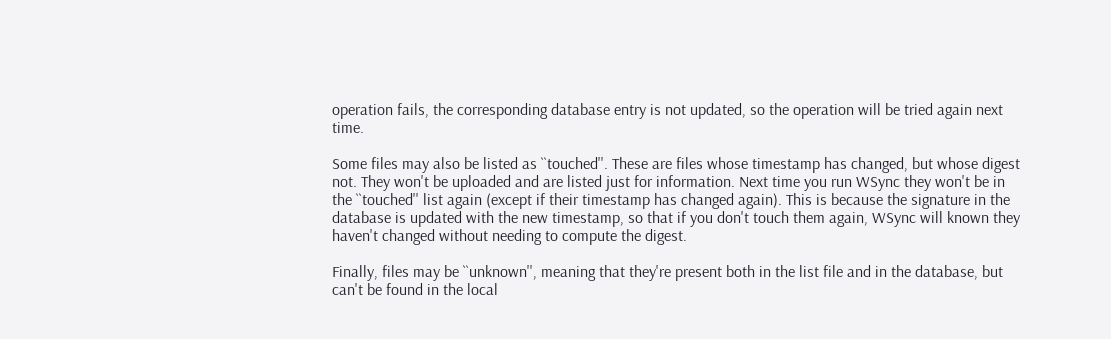operation fails, the corresponding database entry is not updated, so the operation will be tried again next time.

Some files may also be listed as ``touched''. These are files whose timestamp has changed, but whose digest not. They won't be uploaded and are listed just for information. Next time you run WSync they won't be in the ``touched'' list again (except if their timestamp has changed again). This is because the signature in the database is updated with the new timestamp, so that if you don't touch them again, WSync will known they haven't changed without needing to compute the digest.

Finally, files may be ``unknown'', meaning that they're present both in the list file and in the database, but can't be found in the local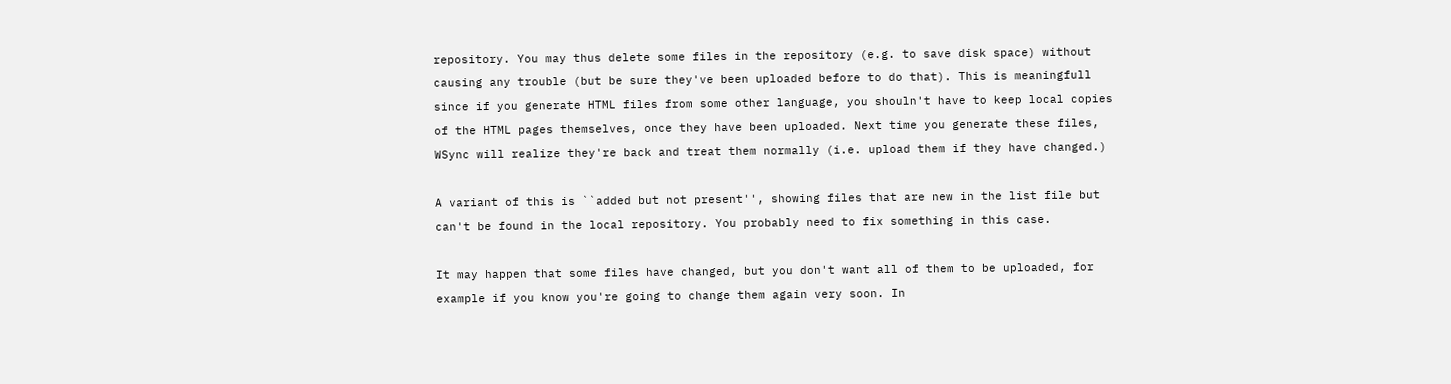repository. You may thus delete some files in the repository (e.g. to save disk space) without causing any trouble (but be sure they've been uploaded before to do that). This is meaningfull since if you generate HTML files from some other language, you shouln't have to keep local copies of the HTML pages themselves, once they have been uploaded. Next time you generate these files, WSync will realize they're back and treat them normally (i.e. upload them if they have changed.)

A variant of this is ``added but not present'', showing files that are new in the list file but can't be found in the local repository. You probably need to fix something in this case.

It may happen that some files have changed, but you don't want all of them to be uploaded, for example if you know you're going to change them again very soon. In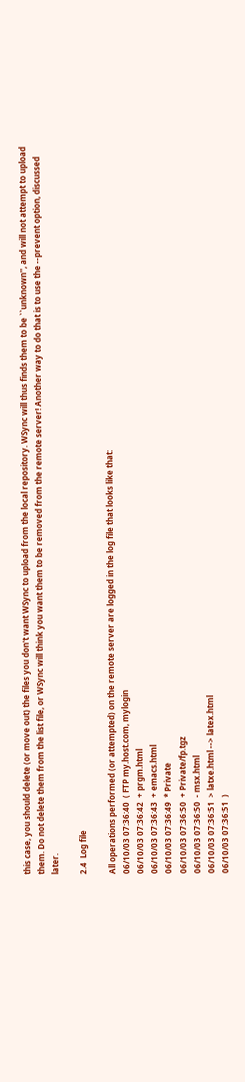this case, you should delete (or move out) the files you don't want WSync to upload from the local repository. WSync will thus finds them to be ``unknown'', and will not attempt to upload them. Do not delete them from the list file, or WSync will think you want them to be removed from the remote server! Another way to do that is to use the --prevent option, discussed later.

2.4  Log file

All operations performed (or attempted) on the remote server are logged in the log file that looks like that:
06/10/03 07:36:40  ( FTP my.host.com, mylogin
06/10/03 07:36:42  + prgm.html
06/10/03 07:36:43  + emacs.html
06/10/03 07:36:49  * Private
06/10/03 07:36:50  + Private/fp.tgz
06/10/03 07:36:50  - msx.html
06/10/03 07:36:51  > latxe.html --> latex.html
06/10/03 07:36:51  )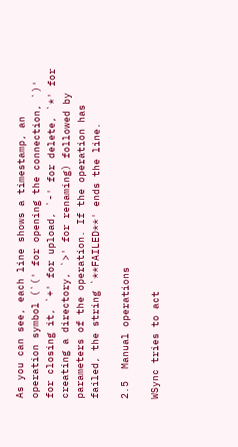As you can see, each line shows a timestamp, an operation symbol (`(' for opening the connection, `)' for closing it, `+' for upload, `-' for delete, `*' for creating a directory, `>' for renaming) followed by parameters of the operation. If the operation has failed, the string `**FAILED**' ends the line.

2.5  Manual operations

WSync tries to act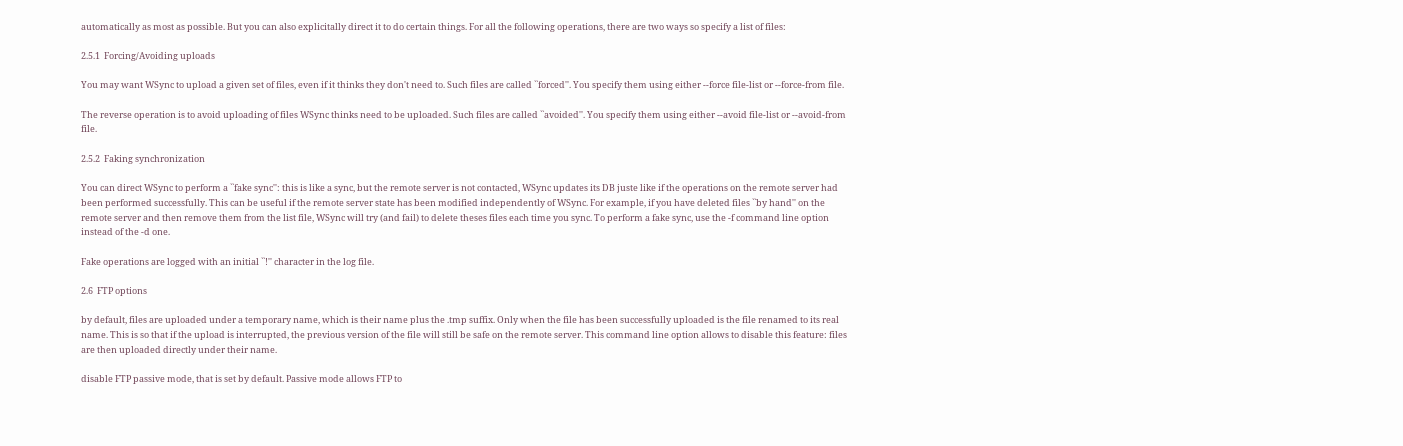automatically as most as possible. But you can also explicitally direct it to do certain things. For all the following operations, there are two ways so specify a list of files:

2.5.1  Forcing/Avoiding uploads

You may want WSync to upload a given set of files, even if it thinks they don't need to. Such files are called ``forced''. You specify them using either --force file-list or --force-from file.

The reverse operation is to avoid uploading of files WSync thinks need to be uploaded. Such files are called ``avoided''. You specify them using either --avoid file-list or --avoid-from file.

2.5.2  Faking synchronization

You can direct WSync to perform a ``fake sync'': this is like a sync, but the remote server is not contacted, WSync updates its DB juste like if the operations on the remote server had been performed successfully. This can be useful if the remote server state has been modified independently of WSync. For example, if you have deleted files ``by hand'' on the remote server and then remove them from the list file, WSync will try (and fail) to delete theses files each time you sync. To perform a fake sync, use the -f command line option instead of the -d one.

Fake operations are logged with an initial ``!'' character in the log file.

2.6  FTP options

by default, files are uploaded under a temporary name, which is their name plus the .tmp suffix. Only when the file has been successfully uploaded is the file renamed to its real name. This is so that if the upload is interrupted, the previous version of the file will still be safe on the remote server. This command line option allows to disable this feature: files are then uploaded directly under their name.

disable FTP passive mode, that is set by default. Passive mode allows FTP to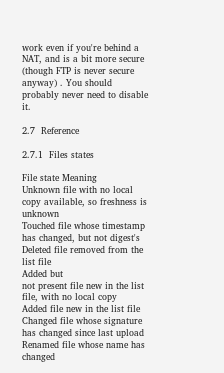work even if you're behind a NAT, and is a bit more secure (though FTP is never secure anyway) . You should probably never need to disable it.

2.7  Reference

2.7.1  Files states

File state Meaning
Unknown file with no local copy available, so freshness is unknown
Touched file whose timestamp has changed, but not digest's
Deleted file removed from the list file
Added but
not present file new in the list file, with no local copy
Added file new in the list file
Changed file whose signature has changed since last upload
Renamed file whose name has changed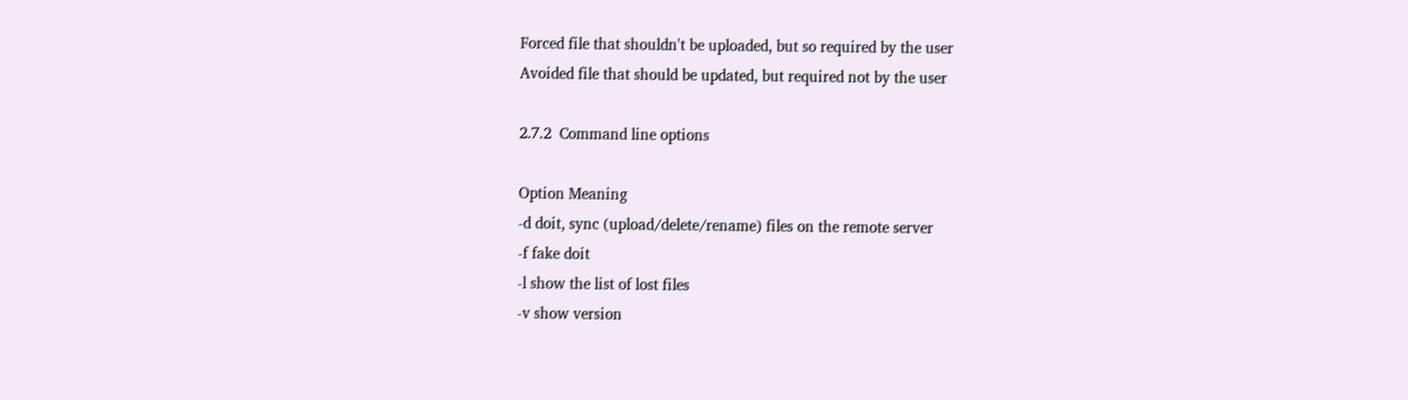Forced file that shouldn't be uploaded, but so required by the user
Avoided file that should be updated, but required not by the user

2.7.2  Command line options

Option Meaning
-d doit, sync (upload/delete/rename) files on the remote server
-f fake doit
-l show the list of lost files
-v show version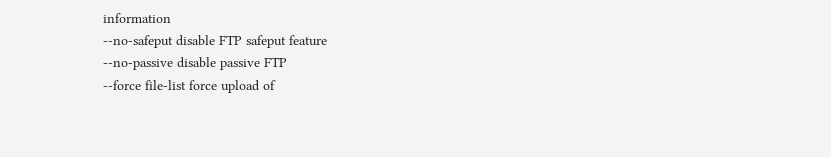information
--no-safeput disable FTP safeput feature
--no-passive disable passive FTP
--force file-list force upload of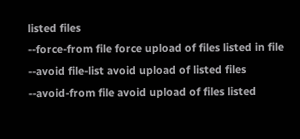listed files
--force-from file force upload of files listed in file
--avoid file-list avoid upload of listed files
--avoid-from file avoid upload of files listed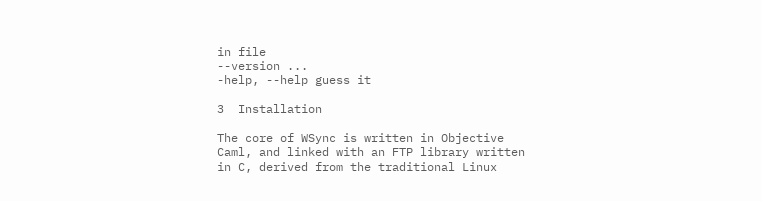in file
--version ...
-help, --help guess it

3  Installation

The core of WSync is written in Objective Caml, and linked with an FTP library written in C, derived from the traditional Linux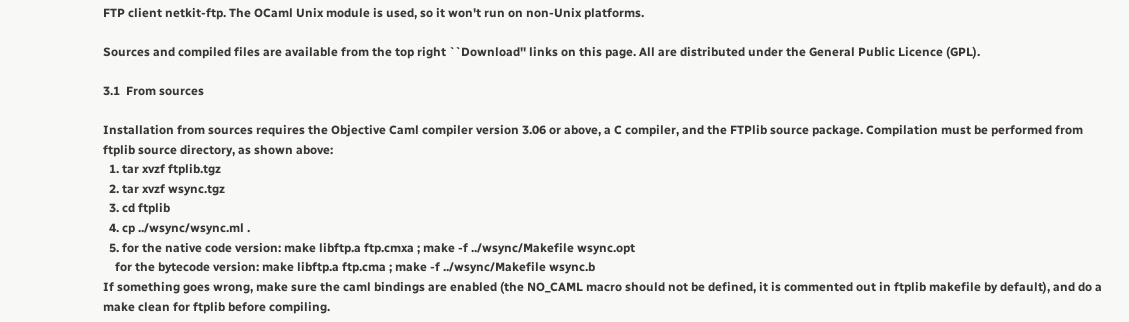FTP client netkit-ftp. The OCaml Unix module is used, so it won't run on non-Unix platforms.

Sources and compiled files are available from the top right ``Download'' links on this page. All are distributed under the General Public Licence (GPL).

3.1  From sources

Installation from sources requires the Objective Caml compiler version 3.06 or above, a C compiler, and the FTPlib source package. Compilation must be performed from ftplib source directory, as shown above:
  1. tar xvzf ftplib.tgz
  2. tar xvzf wsync.tgz
  3. cd ftplib
  4. cp ../wsync/wsync.ml .
  5. for the native code version: make libftp.a ftp.cmxa ; make -f ../wsync/Makefile wsync.opt
    for the bytecode version: make libftp.a ftp.cma ; make -f ../wsync/Makefile wsync.b
If something goes wrong, make sure the caml bindings are enabled (the NO_CAML macro should not be defined, it is commented out in ftplib makefile by default), and do a make clean for ftplib before compiling.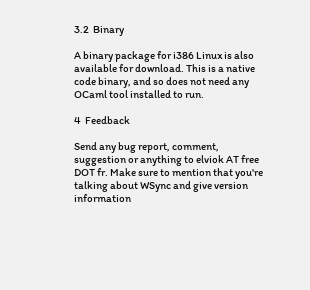3.2  Binary

A binary package for i386 Linux is also available for download. This is a native code binary, and so does not need any OCaml tool installed to run.

4  Feedback

Send any bug report, comment, suggestion or anything to elviok AT free DOT fr. Make sure to mention that you're talking about WSync and give version information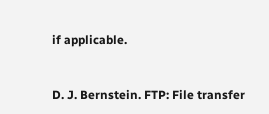if applicable.


D. J. Bernstein. FTP: File transfer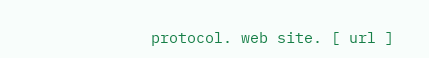protocol. web site. [ url ]